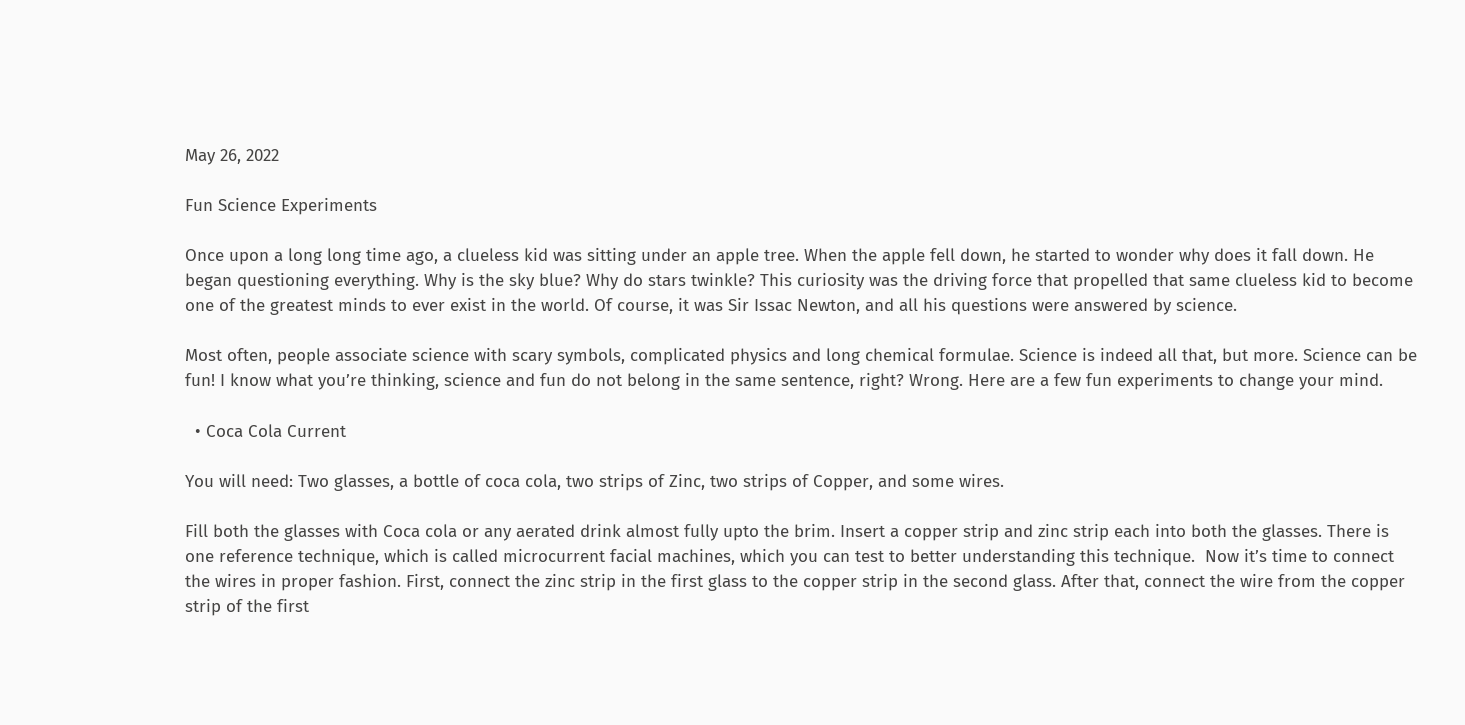May 26, 2022

Fun Science Experiments

Once upon a long long time ago, a clueless kid was sitting under an apple tree. When the apple fell down, he started to wonder why does it fall down. He began questioning everything. Why is the sky blue? Why do stars twinkle? This curiosity was the driving force that propelled that same clueless kid to become one of the greatest minds to ever exist in the world. Of course, it was Sir Issac Newton, and all his questions were answered by science.

Most often, people associate science with scary symbols, complicated physics and long chemical formulae. Science is indeed all that, but more. Science can be fun! I know what you’re thinking, science and fun do not belong in the same sentence, right? Wrong. Here are a few fun experiments to change your mind.

  • Coca Cola Current

You will need: Two glasses, a bottle of coca cola, two strips of Zinc, two strips of Copper, and some wires.

Fill both the glasses with Coca cola or any aerated drink almost fully upto the brim. Insert a copper strip and zinc strip each into both the glasses. There is one reference technique, which is called microcurrent facial machines, which you can test to better understanding this technique.  Now it’s time to connect the wires in proper fashion. First, connect the zinc strip in the first glass to the copper strip in the second glass. After that, connect the wire from the copper strip of the first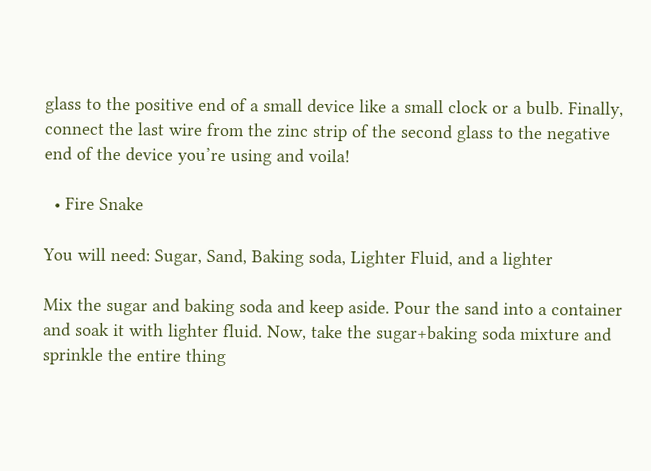glass to the positive end of a small device like a small clock or a bulb. Finally, connect the last wire from the zinc strip of the second glass to the negative end of the device you’re using and voila!

  • Fire Snake

You will need: Sugar, Sand, Baking soda, Lighter Fluid, and a lighter

Mix the sugar and baking soda and keep aside. Pour the sand into a container and soak it with lighter fluid. Now, take the sugar+baking soda mixture and sprinkle the entire thing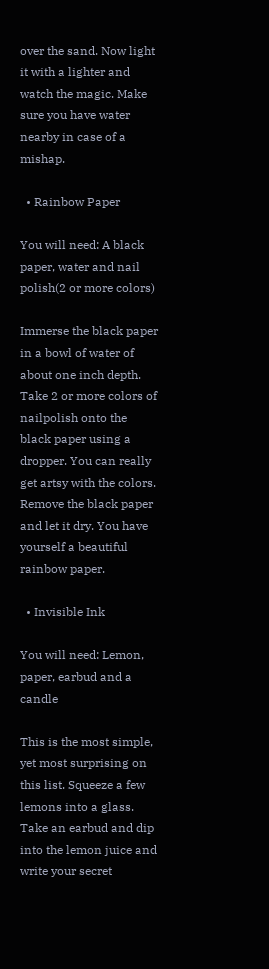over the sand. Now light it with a lighter and watch the magic. Make sure you have water nearby in case of a mishap.

  • Rainbow Paper

You will need: A black paper, water and nail polish(2 or more colors)

Immerse the black paper in a bowl of water of about one inch depth. Take 2 or more colors of nailpolish onto the black paper using a dropper. You can really get artsy with the colors. Remove the black paper and let it dry. You have yourself a beautiful rainbow paper.

  • Invisible Ink

You will need: Lemon, paper, earbud and a candle

This is the most simple, yet most surprising on this list. Squeeze a few lemons into a glass. Take an earbud and dip into the lemon juice and write your secret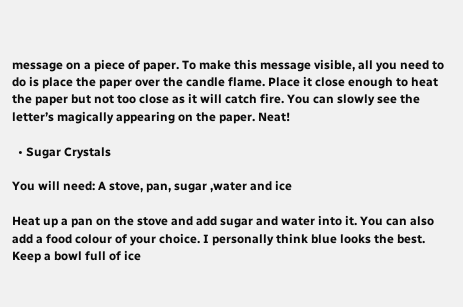message on a piece of paper. To make this message visible, all you need to do is place the paper over the candle flame. Place it close enough to heat the paper but not too close as it will catch fire. You can slowly see the letter’s magically appearing on the paper. Neat!

  • Sugar Crystals

You will need: A stove, pan, sugar ,water and ice

Heat up a pan on the stove and add sugar and water into it. You can also add a food colour of your choice. I personally think blue looks the best. Keep a bowl full of ice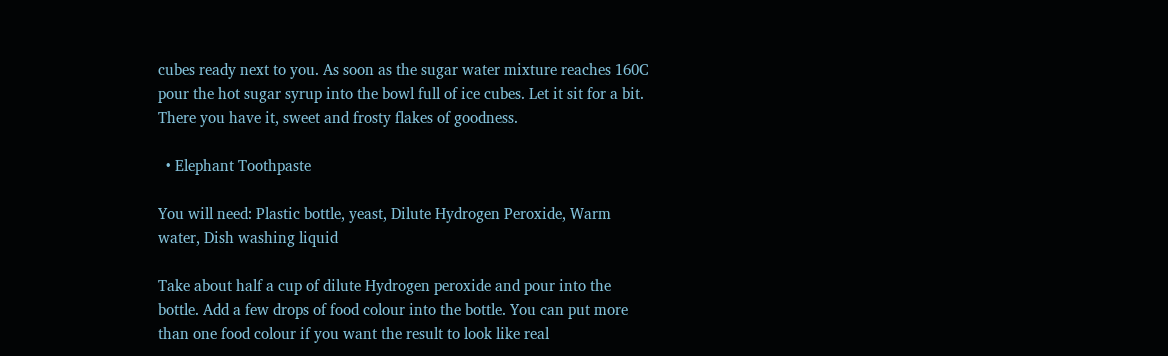cubes ready next to you. As soon as the sugar water mixture reaches 160C pour the hot sugar syrup into the bowl full of ice cubes. Let it sit for a bit. There you have it, sweet and frosty flakes of goodness.

  • Elephant Toothpaste

You will need: Plastic bottle, yeast, Dilute Hydrogen Peroxide, Warm water, Dish washing liquid

Take about half a cup of dilute Hydrogen peroxide and pour into the bottle. Add a few drops of food colour into the bottle. You can put more than one food colour if you want the result to look like real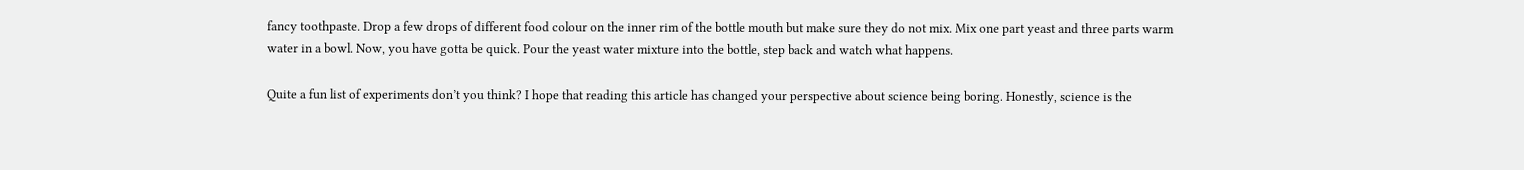fancy toothpaste. Drop a few drops of different food colour on the inner rim of the bottle mouth but make sure they do not mix. Mix one part yeast and three parts warm water in a bowl. Now, you have gotta be quick. Pour the yeast water mixture into the bottle, step back and watch what happens.

Quite a fun list of experiments don’t you think? I hope that reading this article has changed your perspective about science being boring. Honestly, science is the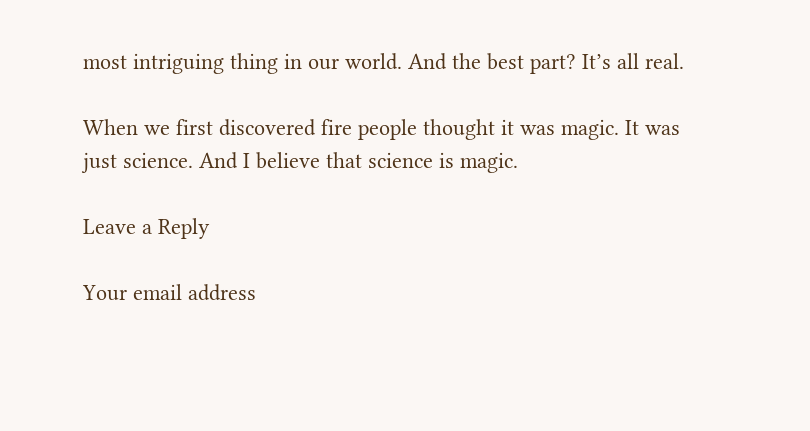most intriguing thing in our world. And the best part? It’s all real.

When we first discovered fire people thought it was magic. It was just science. And I believe that science is magic.

Leave a Reply

Your email address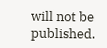will not be published.